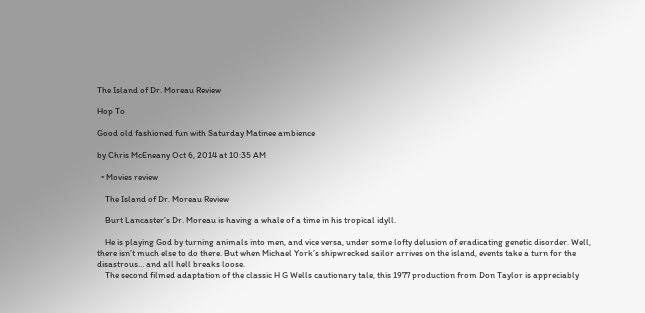The Island of Dr. Moreau Review

Hop To

Good old fashioned fun with Saturday Matinee ambience

by Chris McEneany Oct 6, 2014 at 10:35 AM

  • Movies review

    The Island of Dr. Moreau Review

    Burt Lancaster’s Dr. Moreau is having a whale of a time in his tropical idyll.

    He is playing God by turning animals into men, and vice versa, under some lofty delusion of eradicating genetic disorder. Well, there isn’t much else to do there. But when Michael York’s shipwrecked sailor arrives on the island, events take a turn for the disastrous… and all hell breaks loose.
    The second filmed adaptation of the classic H G Wells cautionary tale, this 1977 production from Don Taylor is appreciably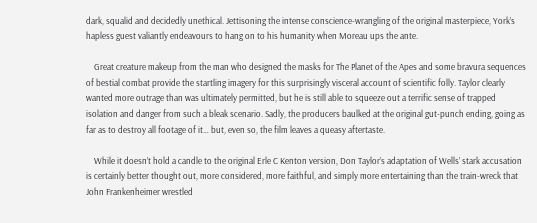dark, squalid and decidedly unethical. Jettisoning the intense conscience-wrangling of the original masterpiece, York’s hapless guest valiantly endeavours to hang on to his humanity when Moreau ups the ante.

    Great creature makeup from the man who designed the masks for The Planet of the Apes and some bravura sequences of bestial combat provide the startling imagery for this surprisingly visceral account of scientific folly. Taylor clearly wanted more outrage than was ultimately permitted, but he is still able to squeeze out a terrific sense of trapped isolation and danger from such a bleak scenario. Sadly, the producers baulked at the original gut-punch ending, going as far as to destroy all footage of it… but, even so, the film leaves a queasy aftertaste.

    While it doesn’t hold a candle to the original Erle C Kenton version, Don Taylor’s adaptation of Wells’ stark accusation is certainly better thought out, more considered, more faithful, and simply more entertaining than the train-wreck that John Frankenheimer wrestled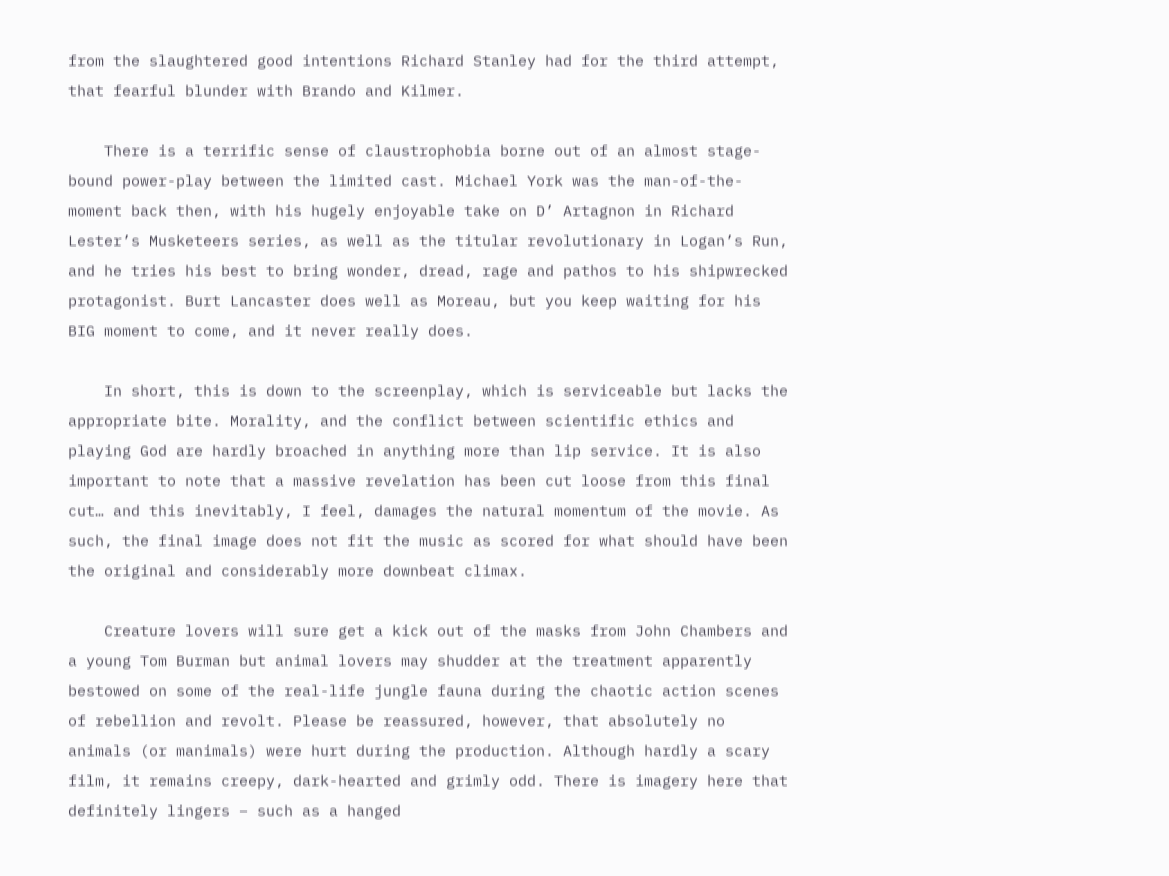from the slaughtered good intentions Richard Stanley had for the third attempt, that fearful blunder with Brando and Kilmer.

    There is a terrific sense of claustrophobia borne out of an almost stage-bound power-play between the limited cast. Michael York was the man-of-the-moment back then, with his hugely enjoyable take on D’ Artagnon in Richard Lester’s Musketeers series, as well as the titular revolutionary in Logan’s Run, and he tries his best to bring wonder, dread, rage and pathos to his shipwrecked protagonist. Burt Lancaster does well as Moreau, but you keep waiting for his BIG moment to come, and it never really does.

    In short, this is down to the screenplay, which is serviceable but lacks the appropriate bite. Morality, and the conflict between scientific ethics and playing God are hardly broached in anything more than lip service. It is also important to note that a massive revelation has been cut loose from this final cut… and this inevitably, I feel, damages the natural momentum of the movie. As such, the final image does not fit the music as scored for what should have been the original and considerably more downbeat climax.

    Creature lovers will sure get a kick out of the masks from John Chambers and a young Tom Burman but animal lovers may shudder at the treatment apparently bestowed on some of the real-life jungle fauna during the chaotic action scenes of rebellion and revolt. Please be reassured, however, that absolutely no animals (or manimals) were hurt during the production. Although hardly a scary film, it remains creepy, dark-hearted and grimly odd. There is imagery here that definitely lingers – such as a hanged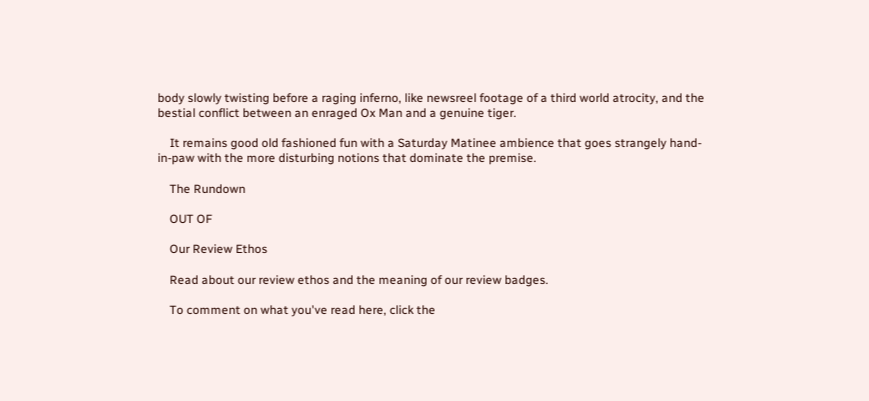body slowly twisting before a raging inferno, like newsreel footage of a third world atrocity, and the bestial conflict between an enraged Ox Man and a genuine tiger.

    It remains good old fashioned fun with a Saturday Matinee ambience that goes strangely hand-in-paw with the more disturbing notions that dominate the premise.

    The Rundown

    OUT OF

    Our Review Ethos

    Read about our review ethos and the meaning of our review badges.

    To comment on what you've read here, click the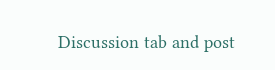Discussion tab and post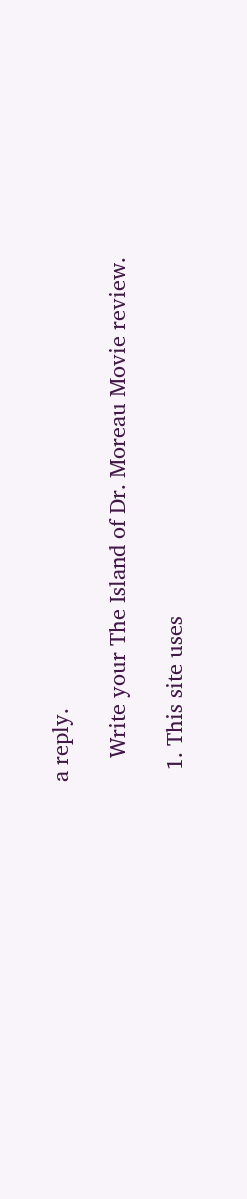a reply.

    Write your The Island of Dr. Moreau Movie review.

  1. This site uses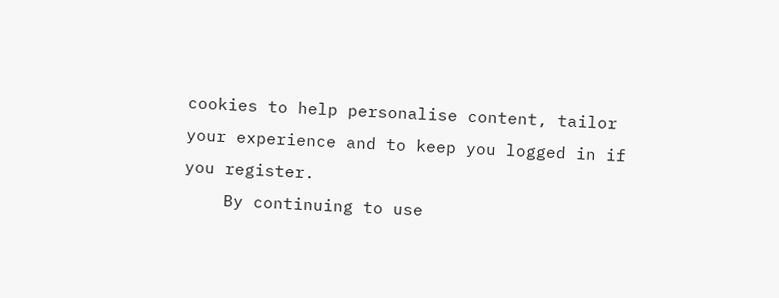cookies to help personalise content, tailor your experience and to keep you logged in if you register.
    By continuing to use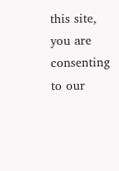this site, you are consenting to our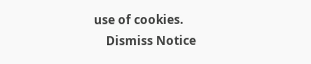use of cookies.
    Dismiss Notice